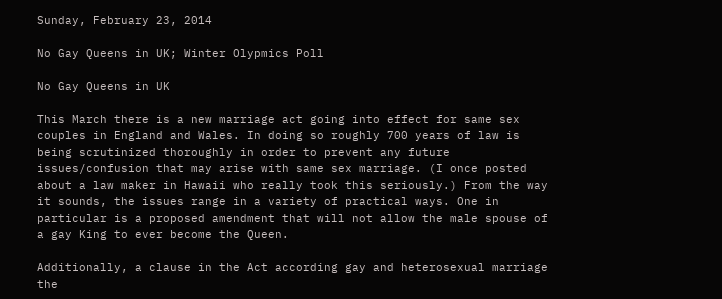Sunday, February 23, 2014

No Gay Queens in UK; Winter Olypmics Poll

No Gay Queens in UK

This March there is a new marriage act going into effect for same sex couples in England and Wales. In doing so roughly 700 years of law is being scrutinized thoroughly in order to prevent any future issues/confusion that may arise with same sex marriage. (I once posted about a law maker in Hawaii who really took this seriously.) From the way it sounds, the issues range in a variety of practical ways. One in particular is a proposed amendment that will not allow the male spouse of a gay King to ever become the Queen.

Additionally, a clause in the Act according gay and heterosexual marriage the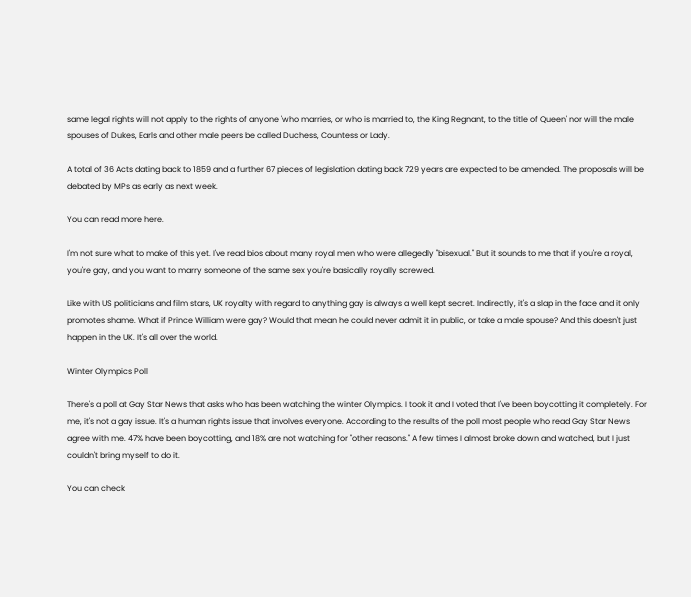same legal rights will not apply to the rights of anyone 'who marries, or who is married to, the King Regnant, to the title of Queen' nor will the male spouses of Dukes, Earls and other male peers be called Duchess, Countess or Lady.

A total of 36 Acts dating back to 1859 and a further 67 pieces of legislation dating back 729 years are expected to be amended. The proposals will be debated by MPs as early as next week.

You can read more here.

I'm not sure what to make of this yet. I've read bios about many royal men who were allegedly "bisexual." But it sounds to me that if you're a royal, you're gay, and you want to marry someone of the same sex you're basically royally screwed.

Like with US politicians and film stars, UK royalty with regard to anything gay is always a well kept secret. Indirectly, it's a slap in the face and it only promotes shame. What if Prince William were gay? Would that mean he could never admit it in public, or take a male spouse? And this doesn't just happen in the UK. It's all over the world.

Winter Olympics Poll

There's a poll at Gay Star News that asks who has been watching the winter Olympics. I took it and I voted that I've been boycotting it completely. For me, it's not a gay issue. It's a human rights issue that involves everyone. According to the results of the poll most people who read Gay Star News agree with me. 47% have been boycotting, and 18% are not watching for "other reasons." A few times I almost broke down and watched, but I just couldn't bring myself to do it.

You can check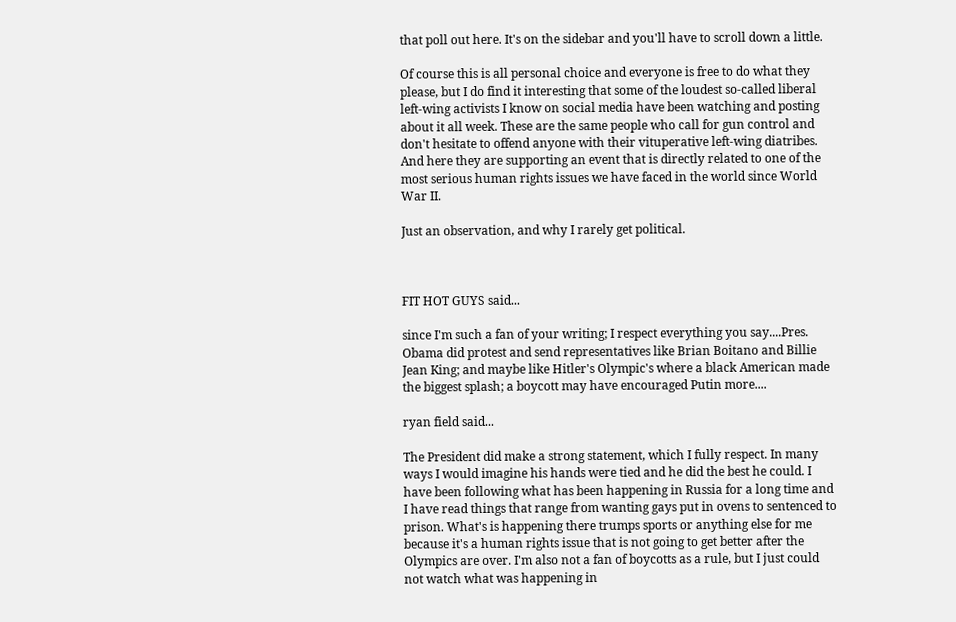that poll out here. It's on the sidebar and you'll have to scroll down a little.

Of course this is all personal choice and everyone is free to do what they please, but I do find it interesting that some of the loudest so-called liberal left-wing activists I know on social media have been watching and posting about it all week. These are the same people who call for gun control and don't hesitate to offend anyone with their vituperative left-wing diatribes. And here they are supporting an event that is directly related to one of the most serious human rights issues we have faced in the world since World War II.

Just an observation, and why I rarely get political.



FIT HOT GUYS said...

since I'm such a fan of your writing; I respect everything you say....Pres. Obama did protest and send representatives like Brian Boitano and Billie Jean King; and maybe like Hitler's Olympic's where a black American made the biggest splash; a boycott may have encouraged Putin more....

ryan field said...

The President did make a strong statement, which I fully respect. In many ways I would imagine his hands were tied and he did the best he could. I have been following what has been happening in Russia for a long time and I have read things that range from wanting gays put in ovens to sentenced to prison. What's is happening there trumps sports or anything else for me because it's a human rights issue that is not going to get better after the Olympics are over. I'm also not a fan of boycotts as a rule, but I just could not watch what was happening in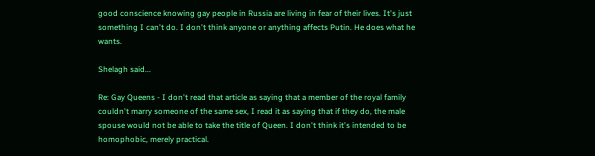good conscience knowing gay people in Russia are living in fear of their lives. It's just something I can't do. I don't think anyone or anything affects Putin. He does what he wants.

Shelagh said...

Re: Gay Queens - I don't read that article as saying that a member of the royal family couldn't marry someone of the same sex, I read it as saying that if they do, the male spouse would not be able to take the title of Queen. I don't think it's intended to be homophobic, merely practical.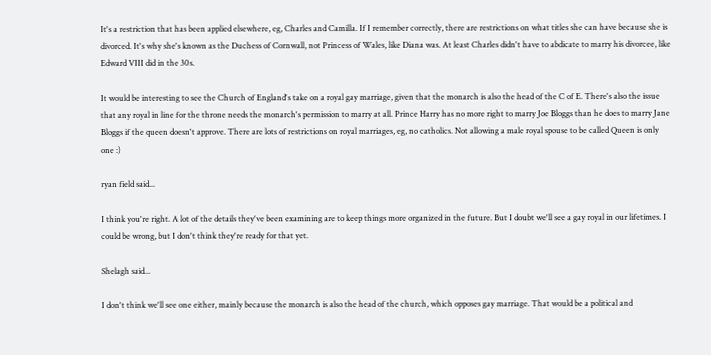It's a restriction that has been applied elsewhere, eg, Charles and Camilla. If I remember correctly, there are restrictions on what titles she can have because she is divorced. It's why she's known as the Duchess of Cornwall, not Princess of Wales, like Diana was. At least Charles didn't have to abdicate to marry his divorcee, like Edward VIII did in the 30s.

It would be interesting to see the Church of England's take on a royal gay marriage, given that the monarch is also the head of the C of E. There's also the issue that any royal in line for the throne needs the monarch's permission to marry at all. Prince Harry has no more right to marry Joe Bloggs than he does to marry Jane Bloggs if the queen doesn't approve. There are lots of restrictions on royal marriages, eg, no catholics. Not allowing a male royal spouse to be called Queen is only one :)

ryan field said...

I think you're right. A lot of the details they've been examining are to keep things more organized in the future. But I doubt we'll see a gay royal in our lifetimes. I could be wrong, but I don't think they're ready for that yet.

Shelagh said...

I don't think we'll see one either, mainly because the monarch is also the head of the church, which opposes gay marriage. That would be a political and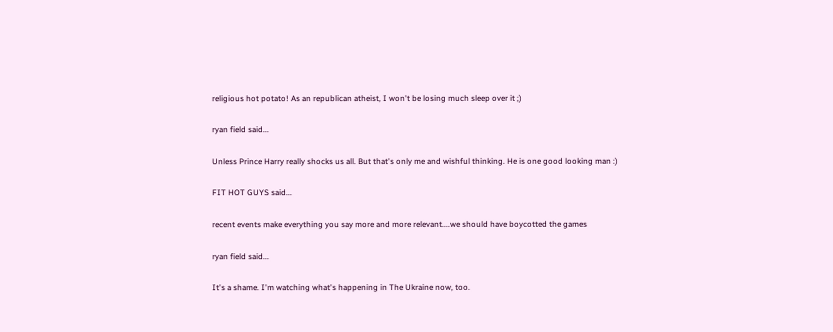religious hot potato! As an republican atheist, I won't be losing much sleep over it ;)

ryan field said...

Unless Prince Harry really shocks us all. But that's only me and wishful thinking. He is one good looking man :)

FIT HOT GUYS said...

recent events make everything you say more and more relevant....we should have boycotted the games

ryan field said...

It's a shame. I'm watching what's happening in The Ukraine now, too.